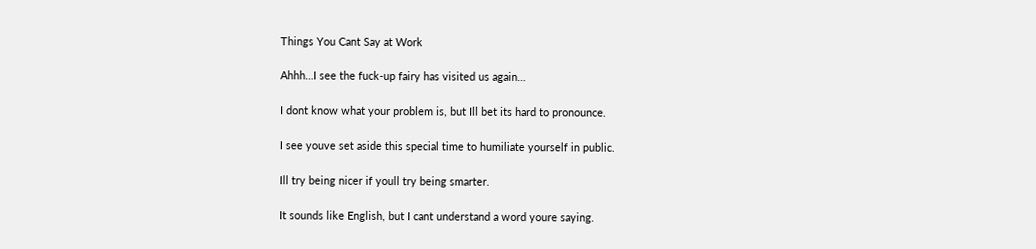Things You Cant Say at Work

Ahhh…I see the fuck-up fairy has visited us again…

I dont know what your problem is, but Ill bet its hard to pronounce.

I see youve set aside this special time to humiliate yourself in public.

Ill try being nicer if youll try being smarter.

It sounds like English, but I cant understand a word youre saying.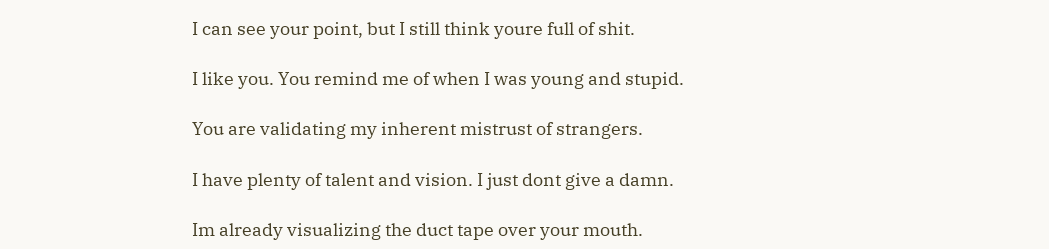I can see your point, but I still think youre full of shit.

I like you. You remind me of when I was young and stupid.

You are validating my inherent mistrust of strangers.

I have plenty of talent and vision. I just dont give a damn.

Im already visualizing the duct tape over your mouth.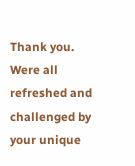Thank you. Were all refreshed and challenged by your unique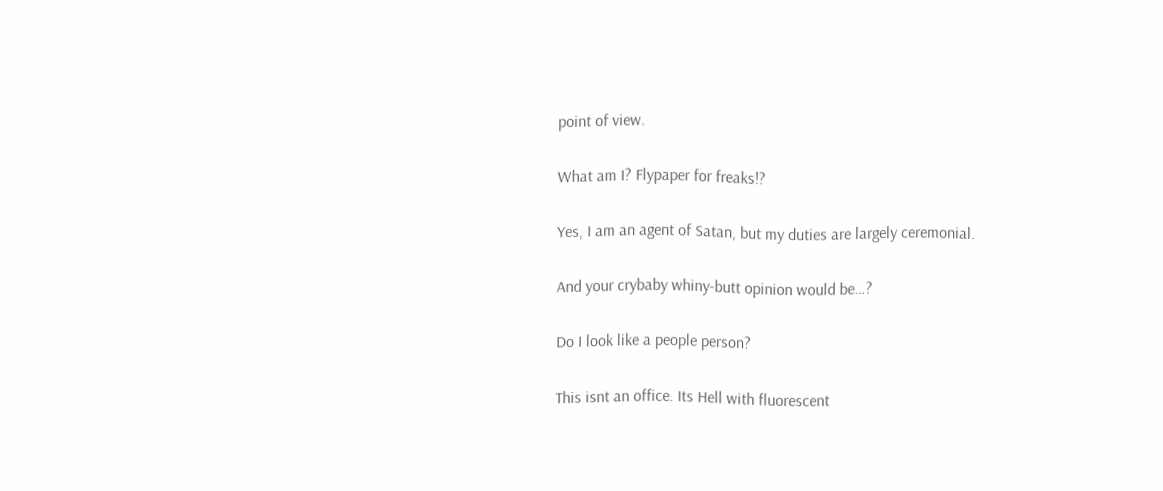point of view.

What am I? Flypaper for freaks!?

Yes, I am an agent of Satan, but my duties are largely ceremonial.

And your crybaby whiny-butt opinion would be…?

Do I look like a people person?

This isnt an office. Its Hell with fluorescent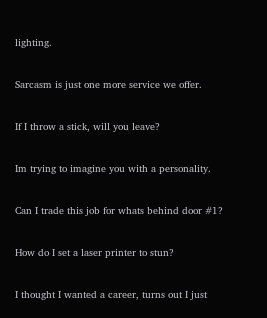lighting.

Sarcasm is just one more service we offer.

If I throw a stick, will you leave?

Im trying to imagine you with a personality.

Can I trade this job for whats behind door #1?

How do I set a laser printer to stun?

I thought I wanted a career, turns out I just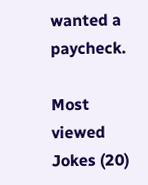wanted a paycheck.

Most viewed Jokes (20)